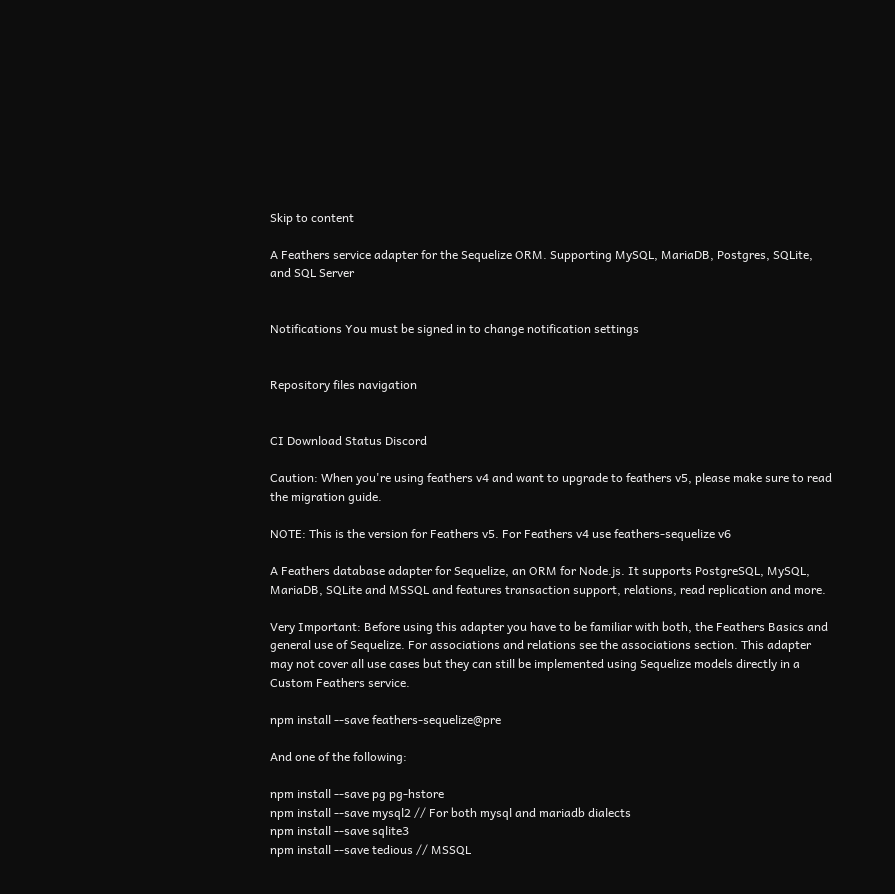Skip to content

A Feathers service adapter for the Sequelize ORM. Supporting MySQL, MariaDB, Postgres, SQLite, and SQL Server


Notifications You must be signed in to change notification settings


Repository files navigation


CI Download Status Discord

Caution: When you're using feathers v4 and want to upgrade to feathers v5, please make sure to read the migration guide.

NOTE: This is the version for Feathers v5. For Feathers v4 use feathers-sequelize v6

A Feathers database adapter for Sequelize, an ORM for Node.js. It supports PostgreSQL, MySQL, MariaDB, SQLite and MSSQL and features transaction support, relations, read replication and more.

Very Important: Before using this adapter you have to be familiar with both, the Feathers Basics and general use of Sequelize. For associations and relations see the associations section. This adapter may not cover all use cases but they can still be implemented using Sequelize models directly in a Custom Feathers service.

npm install --save feathers-sequelize@pre

And one of the following:

npm install --save pg pg-hstore
npm install --save mysql2 // For both mysql and mariadb dialects
npm install --save sqlite3
npm install --save tedious // MSSQL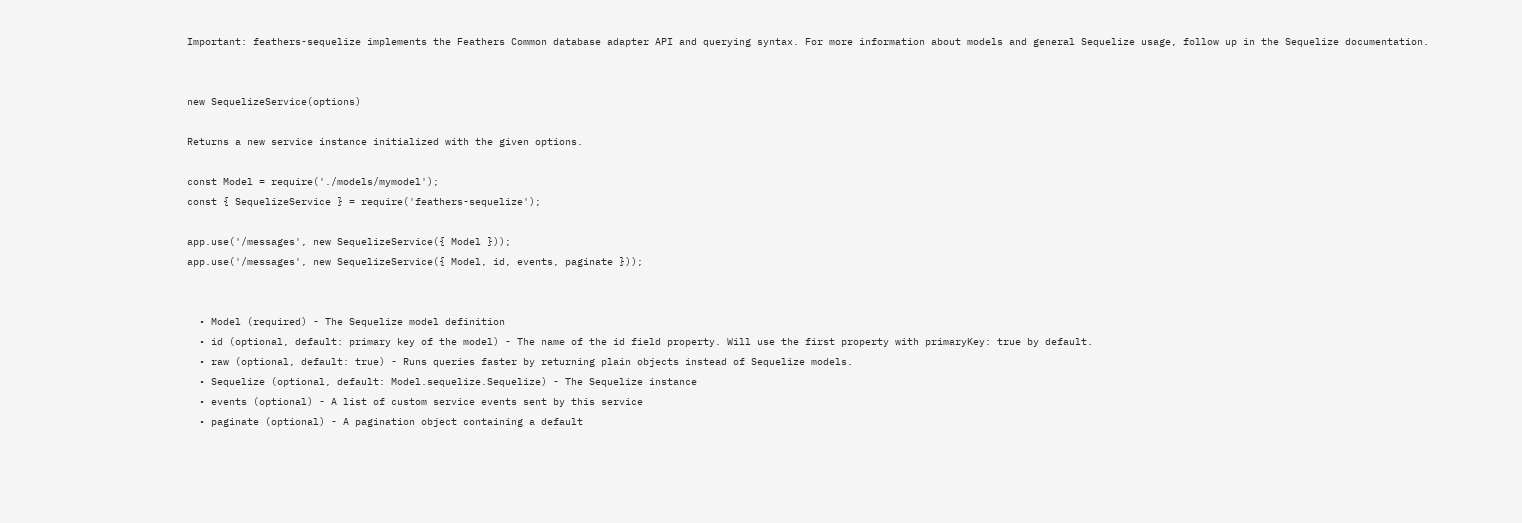Important: feathers-sequelize implements the Feathers Common database adapter API and querying syntax. For more information about models and general Sequelize usage, follow up in the Sequelize documentation.


new SequelizeService(options)

Returns a new service instance initialized with the given options.

const Model = require('./models/mymodel');
const { SequelizeService } = require('feathers-sequelize');

app.use('/messages', new SequelizeService({ Model }));
app.use('/messages', new SequelizeService({ Model, id, events, paginate }));


  • Model (required) - The Sequelize model definition
  • id (optional, default: primary key of the model) - The name of the id field property. Will use the first property with primaryKey: true by default.
  • raw (optional, default: true) - Runs queries faster by returning plain objects instead of Sequelize models.
  • Sequelize (optional, default: Model.sequelize.Sequelize) - The Sequelize instance
  • events (optional) - A list of custom service events sent by this service
  • paginate (optional) - A pagination object containing a default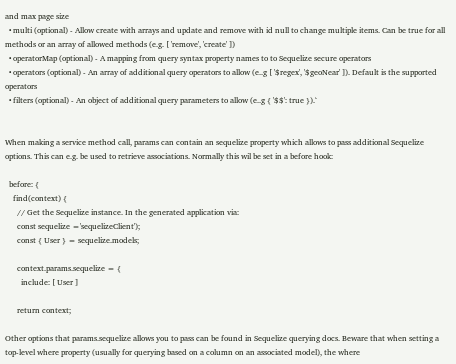and max page size
  • multi (optional) - Allow create with arrays and update and remove with id null to change multiple items. Can be true for all methods or an array of allowed methods (e.g. [ 'remove', 'create' ])
  • operatorMap (optional) - A mapping from query syntax property names to to Sequelize secure operators
  • operators (optional) - An array of additional query operators to allow (e..g [ '$regex', '$geoNear' ]). Default is the supported operators
  • filters (optional) - An object of additional query parameters to allow (e..g { '$$': true }).`


When making a service method call, params can contain an sequelize property which allows to pass additional Sequelize options. This can e.g. be used to retrieve associations. Normally this wil be set in a before hook:

  before: {
    find(context) {
      // Get the Sequelize instance. In the generated application via:
      const sequelize ='sequelizeClient');
      const { User } = sequelize.models;

      context.params.sequelize = {
        include: [ User ]

      return context;

Other options that params.sequelize allows you to pass can be found in Sequelize querying docs. Beware that when setting a top-level where property (usually for querying based on a column on an associated model), the where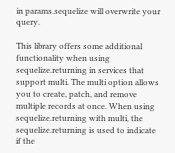in params.sequelize will overwrite your query.

This library offers some additional functionality when using sequelize.returning in services that support multi. The multi option allows you to create, patch, and remove multiple records at once. When using sequelize.returning with multi, the sequelize.returning is used to indicate if the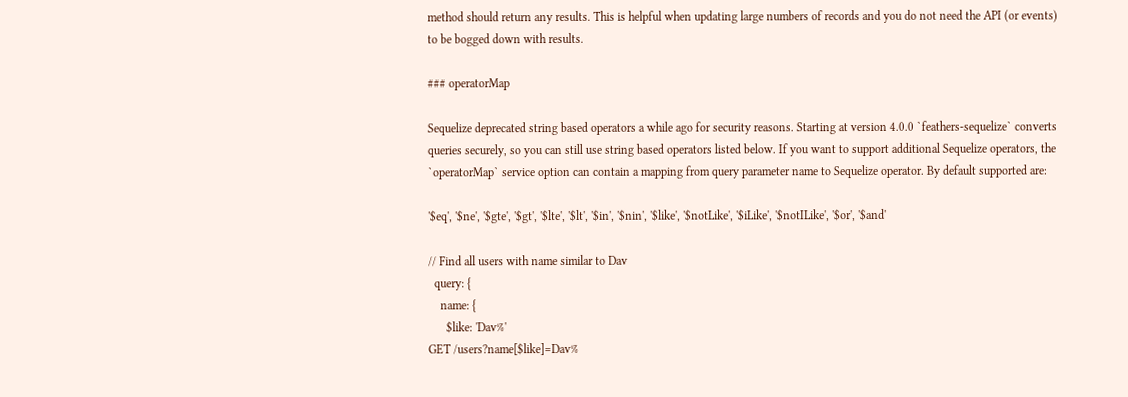method should return any results. This is helpful when updating large numbers of records and you do not need the API (or events) to be bogged down with results.

### operatorMap

Sequelize deprecated string based operators a while ago for security reasons. Starting at version 4.0.0 `feathers-sequelize` converts queries securely, so you can still use string based operators listed below. If you want to support additional Sequelize operators, the `operatorMap` service option can contain a mapping from query parameter name to Sequelize operator. By default supported are:

'$eq', '$ne', '$gte', '$gt', '$lte', '$lt', '$in', '$nin', '$like', '$notLike', '$iLike', '$notILike', '$or', '$and'

// Find all users with name similar to Dav
  query: {
    name: {
      $like: 'Dav%'
GET /users?name[$like]=Dav%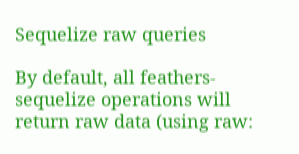Sequelize raw queries

By default, all feathers-sequelize operations will return raw data (using raw: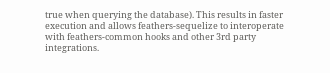true when querying the database). This results in faster execution and allows feathers-sequelize to interoperate with feathers-common hooks and other 3rd party integrations.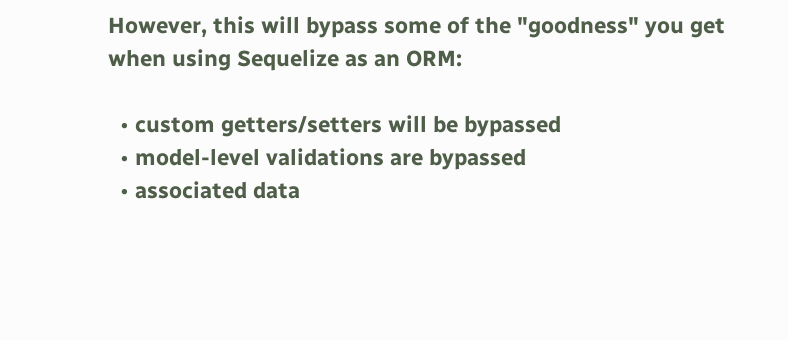However, this will bypass some of the "goodness" you get when using Sequelize as an ORM:

  • custom getters/setters will be bypassed
  • model-level validations are bypassed
  • associated data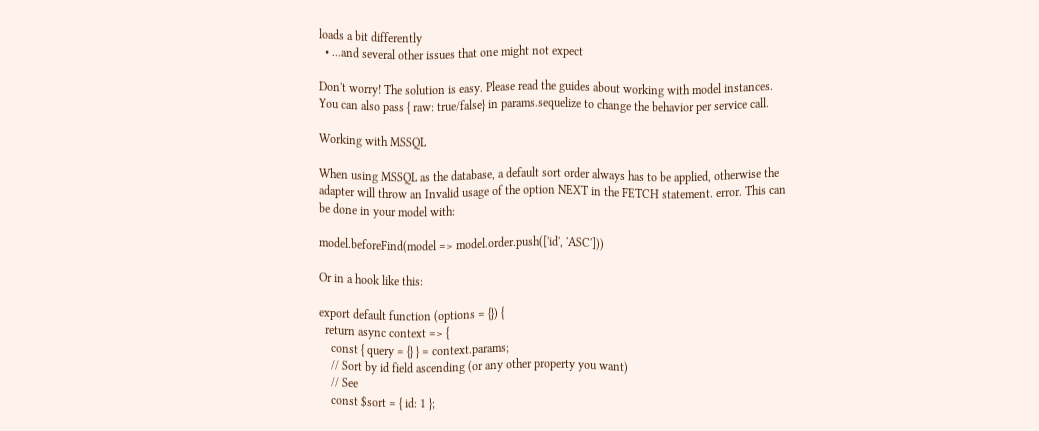loads a bit differently
  • ...and several other issues that one might not expect

Don't worry! The solution is easy. Please read the guides about working with model instances. You can also pass { raw: true/false} in params.sequelize to change the behavior per service call.

Working with MSSQL

When using MSSQL as the database, a default sort order always has to be applied, otherwise the adapter will throw an Invalid usage of the option NEXT in the FETCH statement. error. This can be done in your model with:

model.beforeFind(model => model.order.push(['id', 'ASC']))

Or in a hook like this:

export default function (options = {}) {
  return async context => {
    const { query = {} } = context.params;
    // Sort by id field ascending (or any other property you want)
    // See
    const $sort = { id: 1 };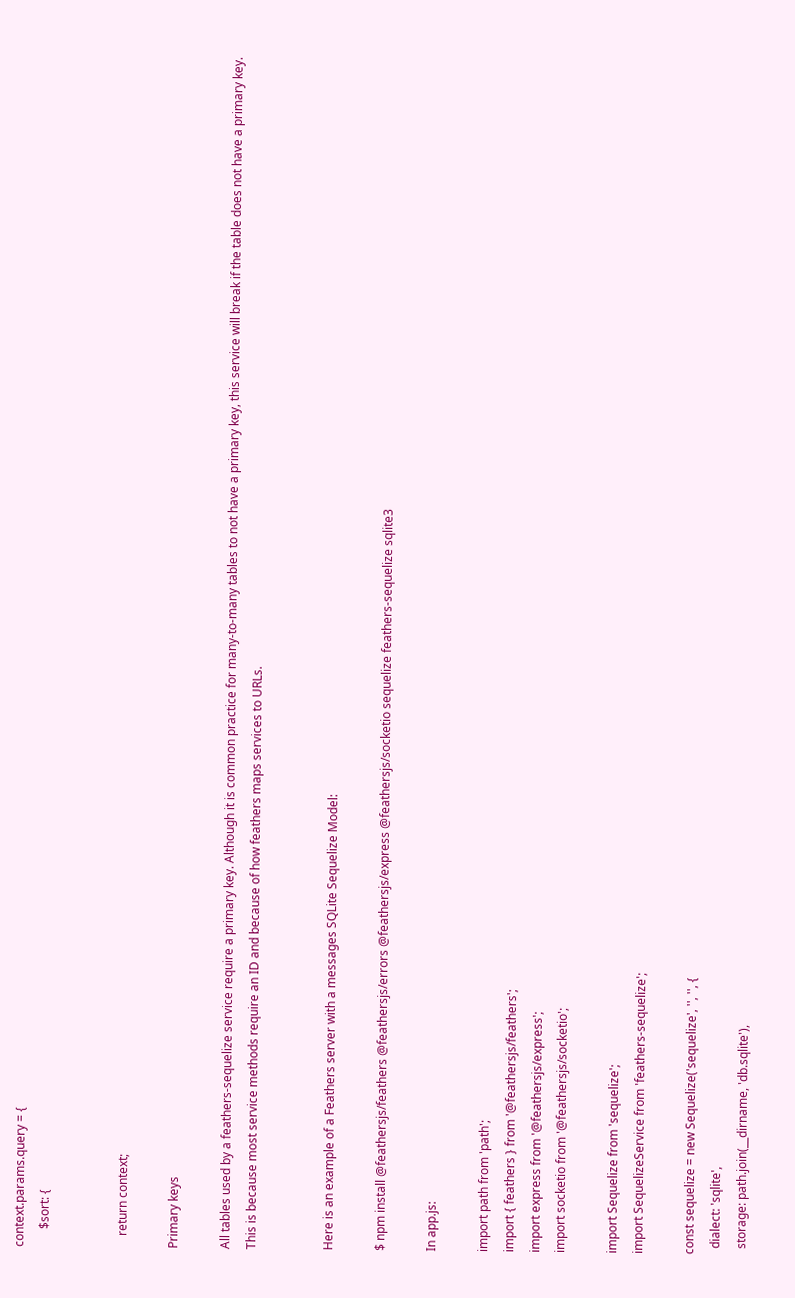context.params.query = {
      $sort: {


    return context;

Primary keys

All tables used by a feathers-sequelize service require a primary key. Although it is common practice for many-to-many tables to not have a primary key, this service will break if the table does not have a primary key. This is because most service methods require an ID and because of how feathers maps services to URLs.


Here is an example of a Feathers server with a messages SQLite Sequelize Model:

$ npm install @feathersjs/feathers @feathersjs/errors @feathersjs/express @feathersjs/socketio sequelize feathers-sequelize sqlite3

In app.js:

import path from 'path';
import { feathers } from '@feathersjs/feathers';
import express from '@feathersjs/express';
import socketio from '@feathersjs/socketio';

import Sequelize from 'sequelize';
import SequelizeService from 'feathers-sequelize';

const sequelize = new Sequelize('sequelize', '', '', {
  dialect: 'sqlite',
  storage: path.join(__dirname, 'db.sqlite'),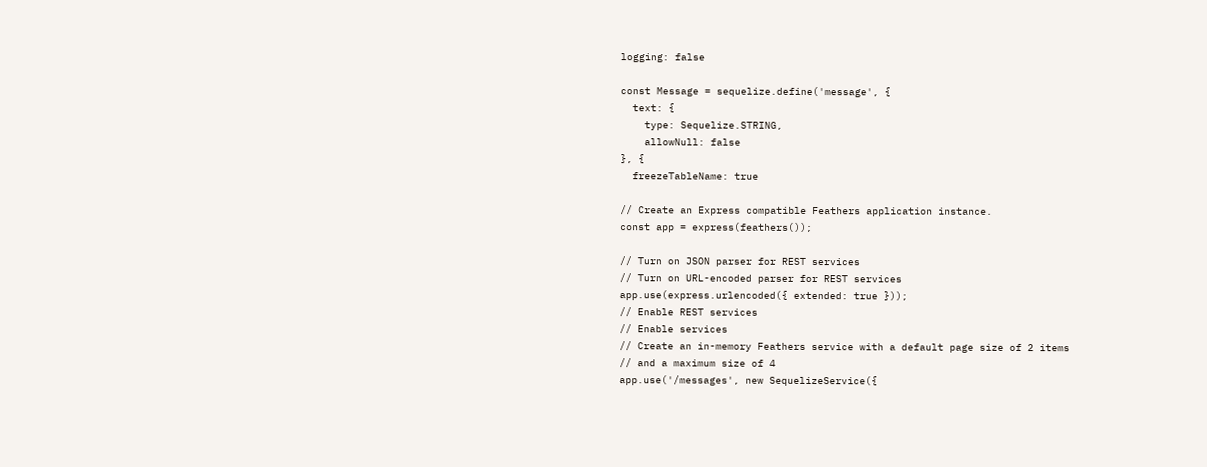logging: false

const Message = sequelize.define('message', {
  text: {
    type: Sequelize.STRING,
    allowNull: false
}, {
  freezeTableName: true

// Create an Express compatible Feathers application instance.
const app = express(feathers());

// Turn on JSON parser for REST services
// Turn on URL-encoded parser for REST services
app.use(express.urlencoded({ extended: true }));
// Enable REST services
// Enable services
// Create an in-memory Feathers service with a default page size of 2 items
// and a maximum size of 4
app.use('/messages', new SequelizeService({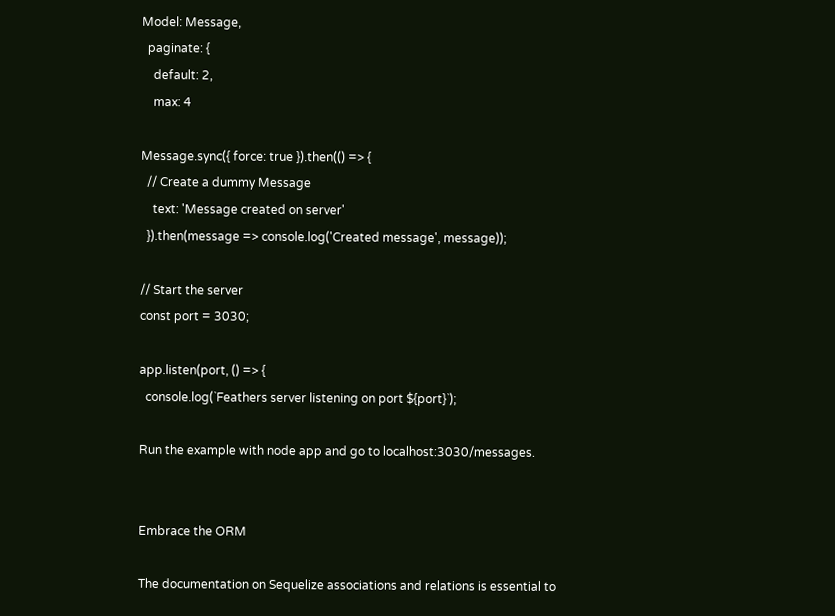Model: Message,
  paginate: {
    default: 2,
    max: 4

Message.sync({ force: true }).then(() => {
  // Create a dummy Message
    text: 'Message created on server'
  }).then(message => console.log('Created message', message));

// Start the server
const port = 3030;

app.listen(port, () => {
  console.log(`Feathers server listening on port ${port}`);

Run the example with node app and go to localhost:3030/messages.


Embrace the ORM

The documentation on Sequelize associations and relations is essential to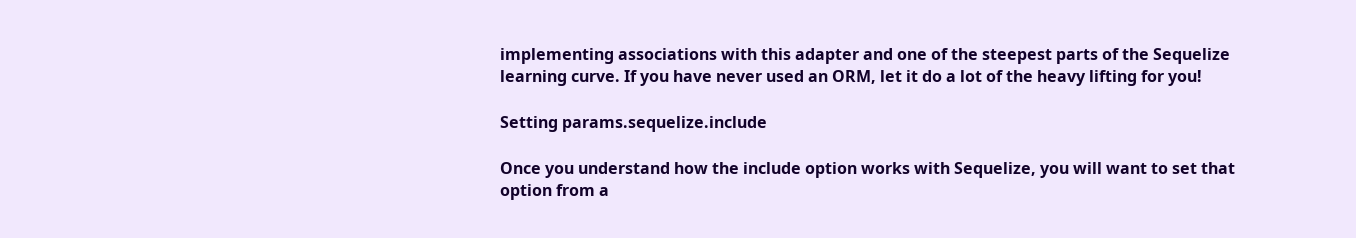implementing associations with this adapter and one of the steepest parts of the Sequelize learning curve. If you have never used an ORM, let it do a lot of the heavy lifting for you!

Setting params.sequelize.include

Once you understand how the include option works with Sequelize, you will want to set that option from a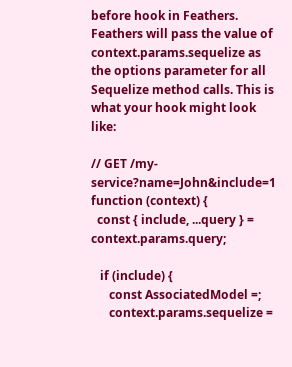before hook in Feathers. Feathers will pass the value of context.params.sequelize as the options parameter for all Sequelize method calls. This is what your hook might look like:

// GET /my-service?name=John&include=1
function (context) {
  const { include, ...query } = context.params.query;

   if (include) {
      const AssociatedModel =;
      context.params.sequelize =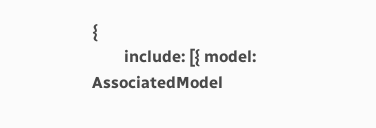{
        include: [{ model: AssociatedModel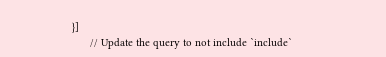}]
      // Update the query to not include `include`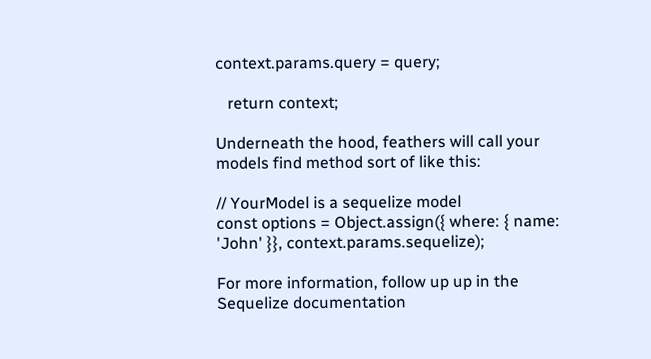context.params.query = query;

   return context;

Underneath the hood, feathers will call your models find method sort of like this:

// YourModel is a sequelize model
const options = Object.assign({ where: { name: 'John' }}, context.params.sequelize);

For more information, follow up up in the Sequelize documentation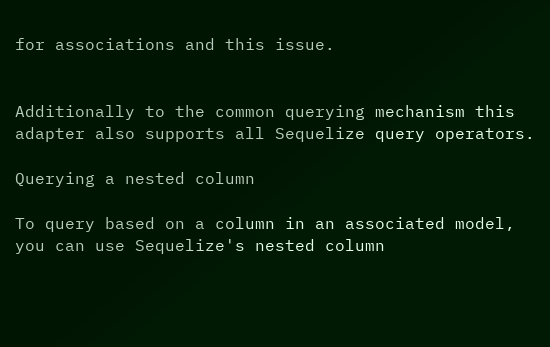for associations and this issue.


Additionally to the common querying mechanism this adapter also supports all Sequelize query operators.

Querying a nested column

To query based on a column in an associated model, you can use Sequelize's nested column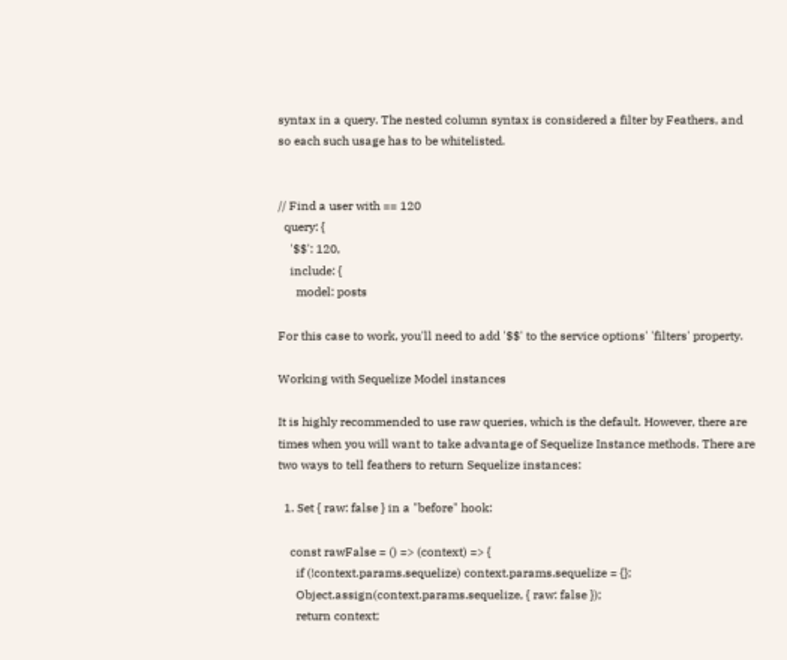syntax in a query. The nested column syntax is considered a filter by Feathers, and so each such usage has to be whitelisted.


// Find a user with == 120
  query: {
    '$$': 120,
    include: {
      model: posts

For this case to work, you'll need to add '$$' to the service options' 'filters' property.

Working with Sequelize Model instances

It is highly recommended to use raw queries, which is the default. However, there are times when you will want to take advantage of Sequelize Instance methods. There are two ways to tell feathers to return Sequelize instances:

  1. Set { raw: false } in a "before" hook:

    const rawFalse = () => (context) => {
      if (!context.params.sequelize) context.params.sequelize = {};
      Object.assign(context.params.sequelize, { raw: false });
      return context;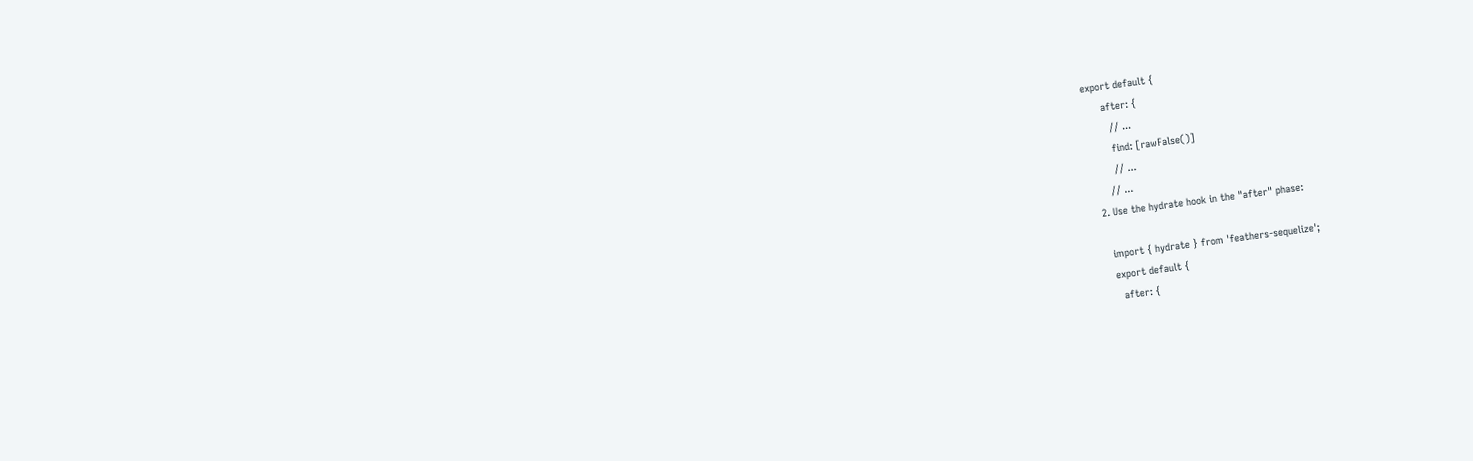export default {
      after: {
        // ...
        find: [rawFalse()]
        // ...
      // ...
  2. Use the hydrate hook in the "after" phase:

    import { hydrate } from 'feathers-sequelize';
    export default {
      after: {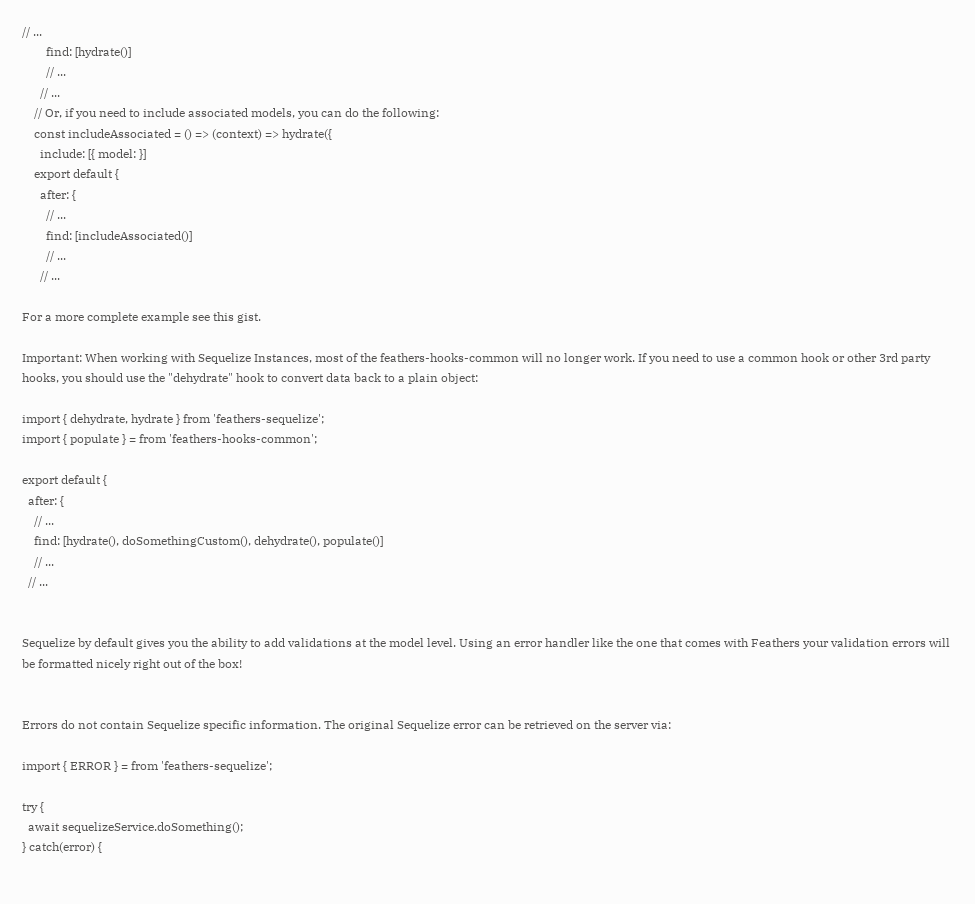// ...
        find: [hydrate()]
        // ...
      // ...
    // Or, if you need to include associated models, you can do the following:
    const includeAssociated = () => (context) => hydrate({
      include: [{ model: }]
    export default {
      after: {
        // ...
        find: [includeAssociated()]
        // ...
      // ...

For a more complete example see this gist.

Important: When working with Sequelize Instances, most of the feathers-hooks-common will no longer work. If you need to use a common hook or other 3rd party hooks, you should use the "dehydrate" hook to convert data back to a plain object:

import { dehydrate, hydrate } from 'feathers-sequelize';
import { populate } = from 'feathers-hooks-common';

export default {
  after: {
    // ...
    find: [hydrate(), doSomethingCustom(), dehydrate(), populate()]
    // ...
  // ...


Sequelize by default gives you the ability to add validations at the model level. Using an error handler like the one that comes with Feathers your validation errors will be formatted nicely right out of the box!


Errors do not contain Sequelize specific information. The original Sequelize error can be retrieved on the server via:

import { ERROR } = from 'feathers-sequelize';

try {
  await sequelizeService.doSomething();
} catch(error) {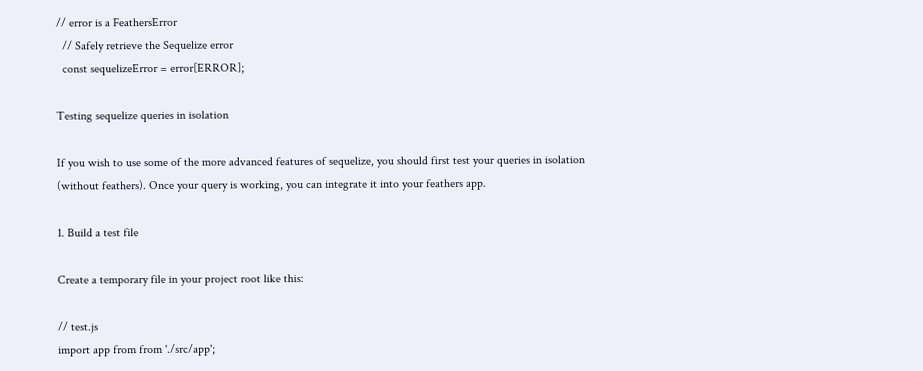// error is a FeathersError
  // Safely retrieve the Sequelize error
  const sequelizeError = error[ERROR];

Testing sequelize queries in isolation

If you wish to use some of the more advanced features of sequelize, you should first test your queries in isolation (without feathers). Once your query is working, you can integrate it into your feathers app.

1. Build a test file

Create a temporary file in your project root like this:

// test.js
import app from from './src/app';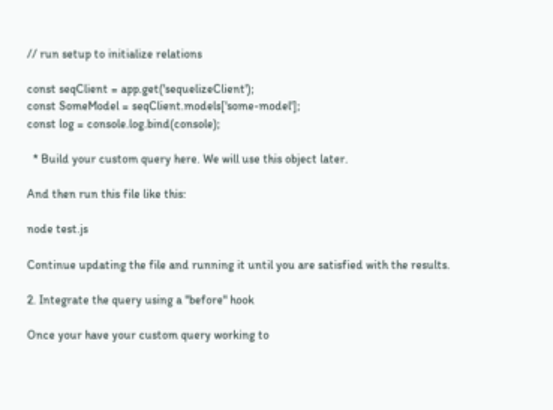// run setup to initialize relations

const seqClient = app.get('sequelizeClient');
const SomeModel = seqClient.models['some-model'];
const log = console.log.bind(console);

  * Build your custom query here. We will use this object later.

And then run this file like this:

node test.js

Continue updating the file and running it until you are satisfied with the results.

2. Integrate the query using a "before" hook

Once your have your custom query working to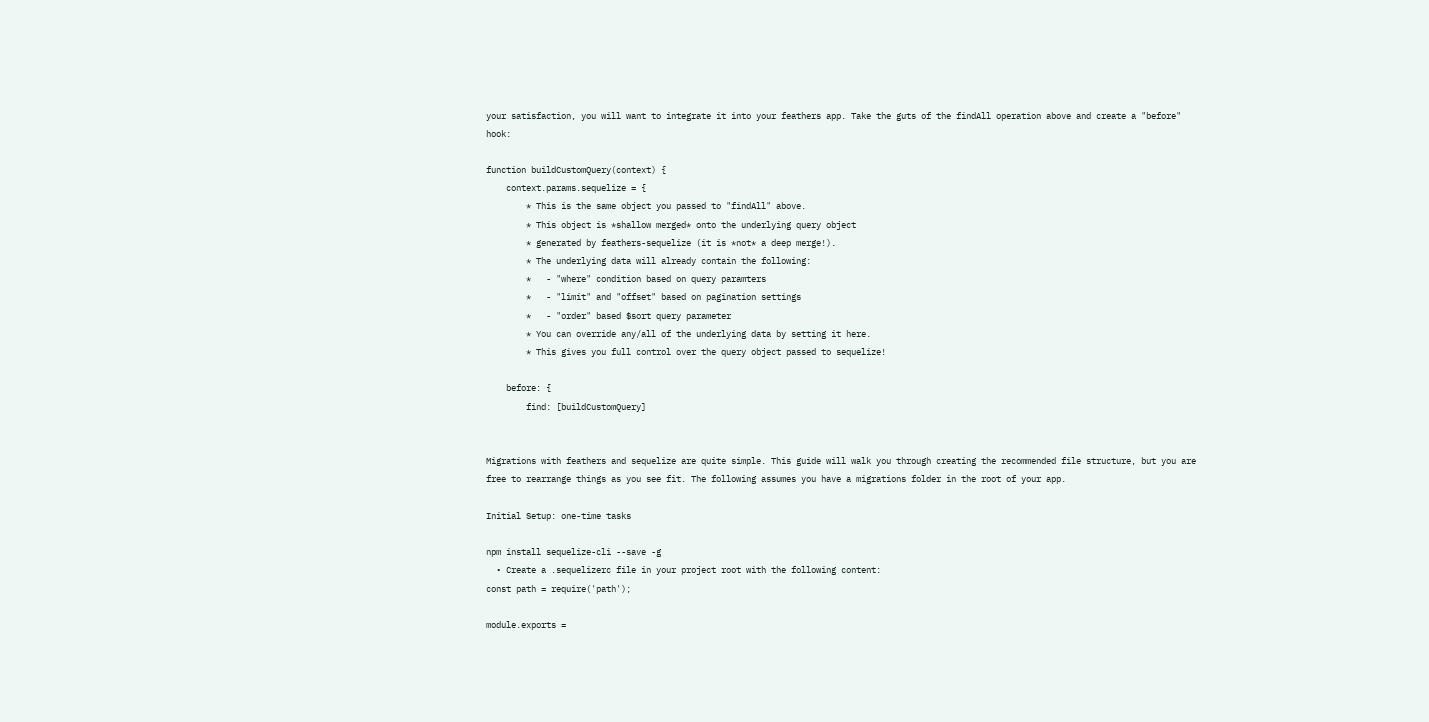your satisfaction, you will want to integrate it into your feathers app. Take the guts of the findAll operation above and create a "before" hook:

function buildCustomQuery(context) {
    context.params.sequelize = {
        * This is the same object you passed to "findAll" above.
        * This object is *shallow merged* onto the underlying query object
        * generated by feathers-sequelize (it is *not* a deep merge!).
        * The underlying data will already contain the following:
        *   - "where" condition based on query paramters
        *   - "limit" and "offset" based on pagination settings
        *   - "order" based $sort query parameter
        * You can override any/all of the underlying data by setting it here.
        * This gives you full control over the query object passed to sequelize!

    before: {
        find: [buildCustomQuery]


Migrations with feathers and sequelize are quite simple. This guide will walk you through creating the recommended file structure, but you are free to rearrange things as you see fit. The following assumes you have a migrations folder in the root of your app.

Initial Setup: one-time tasks

npm install sequelize-cli --save -g
  • Create a .sequelizerc file in your project root with the following content:
const path = require('path');

module.exports =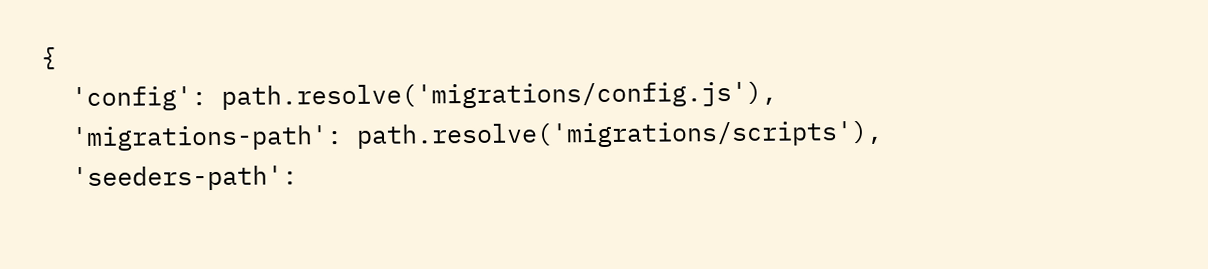{
  'config': path.resolve('migrations/config.js'),
  'migrations-path': path.resolve('migrations/scripts'),
  'seeders-path':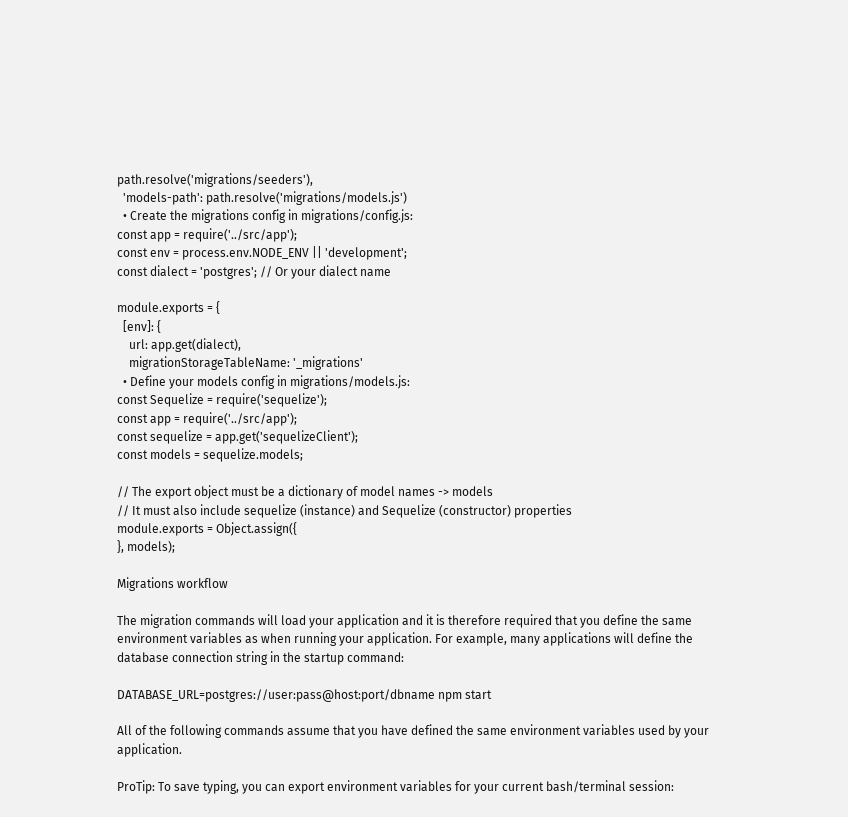path.resolve('migrations/seeders'),
  'models-path': path.resolve('migrations/models.js')
  • Create the migrations config in migrations/config.js:
const app = require('../src/app');
const env = process.env.NODE_ENV || 'development';
const dialect = 'postgres'; // Or your dialect name

module.exports = {
  [env]: {
    url: app.get(dialect),
    migrationStorageTableName: '_migrations'
  • Define your models config in migrations/models.js:
const Sequelize = require('sequelize');
const app = require('../src/app');
const sequelize = app.get('sequelizeClient');
const models = sequelize.models;

// The export object must be a dictionary of model names -> models
// It must also include sequelize (instance) and Sequelize (constructor) properties
module.exports = Object.assign({
}, models);

Migrations workflow

The migration commands will load your application and it is therefore required that you define the same environment variables as when running your application. For example, many applications will define the database connection string in the startup command:

DATABASE_URL=postgres://user:pass@host:port/dbname npm start

All of the following commands assume that you have defined the same environment variables used by your application.

ProTip: To save typing, you can export environment variables for your current bash/terminal session: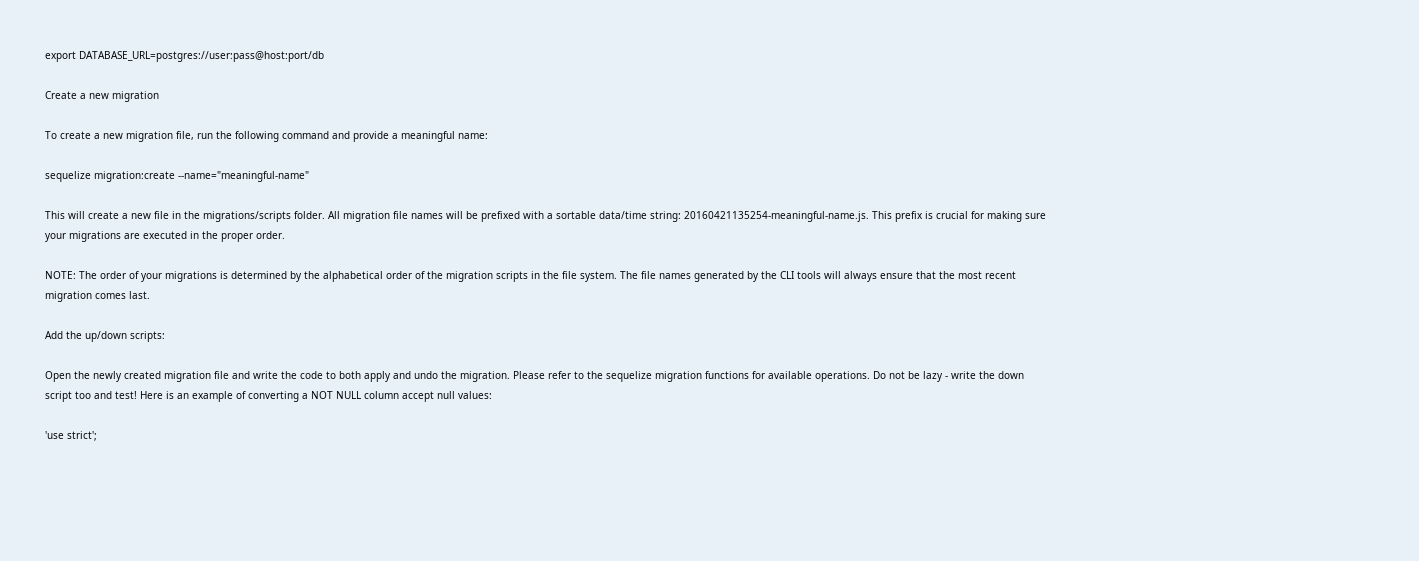export DATABASE_URL=postgres://user:pass@host:port/db

Create a new migration

To create a new migration file, run the following command and provide a meaningful name:

sequelize migration:create --name="meaningful-name"

This will create a new file in the migrations/scripts folder. All migration file names will be prefixed with a sortable data/time string: 20160421135254-meaningful-name.js. This prefix is crucial for making sure your migrations are executed in the proper order.

NOTE: The order of your migrations is determined by the alphabetical order of the migration scripts in the file system. The file names generated by the CLI tools will always ensure that the most recent migration comes last.

Add the up/down scripts:

Open the newly created migration file and write the code to both apply and undo the migration. Please refer to the sequelize migration functions for available operations. Do not be lazy - write the down script too and test! Here is an example of converting a NOT NULL column accept null values:

'use strict';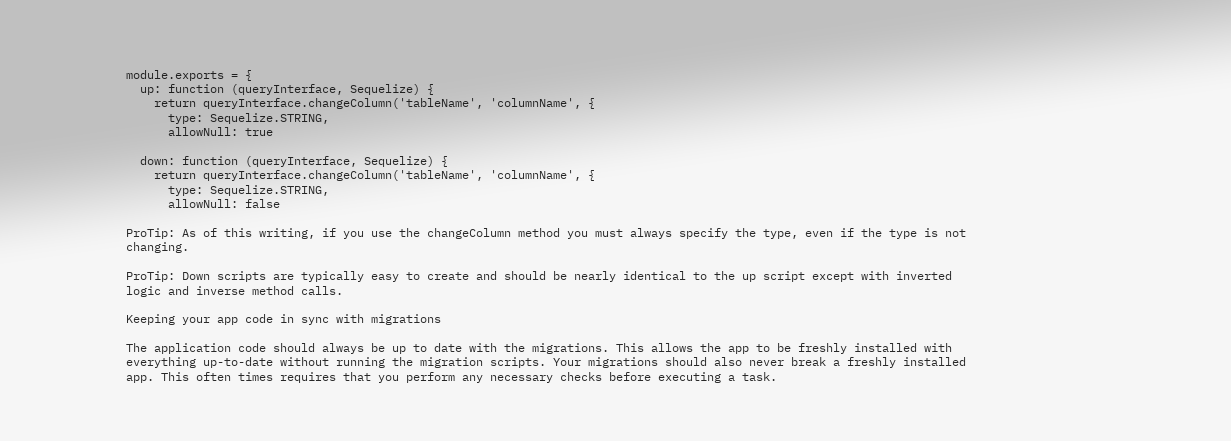module.exports = {
  up: function (queryInterface, Sequelize) {
    return queryInterface.changeColumn('tableName', 'columnName', {
      type: Sequelize.STRING,
      allowNull: true

  down: function (queryInterface, Sequelize) {
    return queryInterface.changeColumn('tableName', 'columnName', {
      type: Sequelize.STRING,
      allowNull: false

ProTip: As of this writing, if you use the changeColumn method you must always specify the type, even if the type is not changing.

ProTip: Down scripts are typically easy to create and should be nearly identical to the up script except with inverted logic and inverse method calls.

Keeping your app code in sync with migrations

The application code should always be up to date with the migrations. This allows the app to be freshly installed with everything up-to-date without running the migration scripts. Your migrations should also never break a freshly installed app. This often times requires that you perform any necessary checks before executing a task.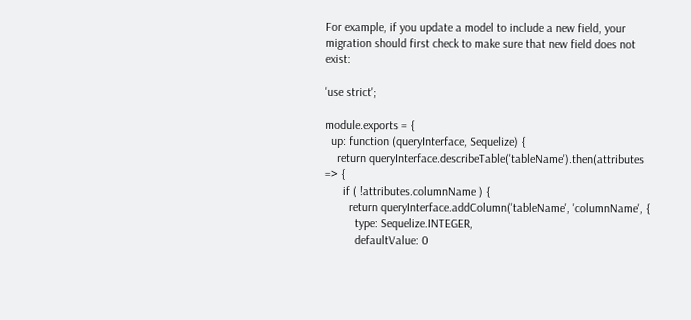For example, if you update a model to include a new field, your migration should first check to make sure that new field does not exist:

'use strict';

module.exports = {
  up: function (queryInterface, Sequelize) {
    return queryInterface.describeTable('tableName').then(attributes => {
      if ( !attributes.columnName ) {
        return queryInterface.addColumn('tableName', 'columnName', {
          type: Sequelize.INTEGER,
          defaultValue: 0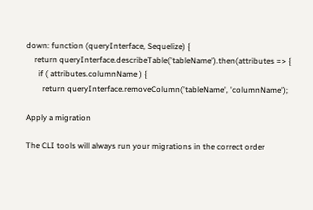down: function (queryInterface, Sequelize) {
    return queryInterface.describeTable('tableName').then(attributes => {
      if ( attributes.columnName ) {
        return queryInterface.removeColumn('tableName', 'columnName');

Apply a migration

The CLI tools will always run your migrations in the correct order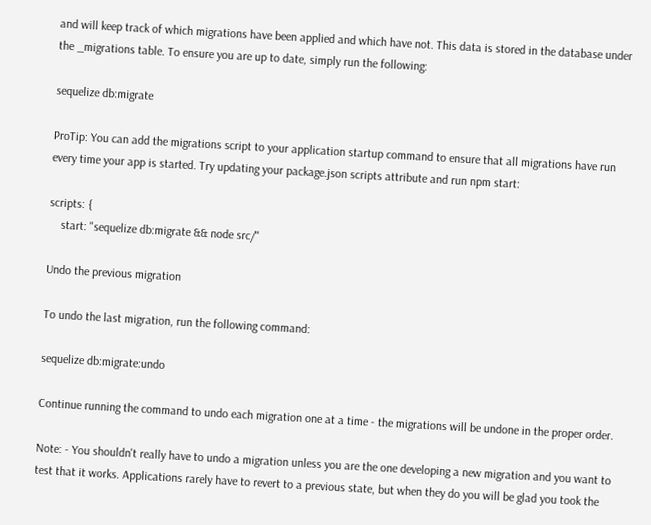and will keep track of which migrations have been applied and which have not. This data is stored in the database under the _migrations table. To ensure you are up to date, simply run the following:

sequelize db:migrate

ProTip: You can add the migrations script to your application startup command to ensure that all migrations have run every time your app is started. Try updating your package.json scripts attribute and run npm start:

scripts: {
    start: "sequelize db:migrate && node src/"

Undo the previous migration

To undo the last migration, run the following command:

sequelize db:migrate:undo

Continue running the command to undo each migration one at a time - the migrations will be undone in the proper order.

Note: - You shouldn't really have to undo a migration unless you are the one developing a new migration and you want to test that it works. Applications rarely have to revert to a previous state, but when they do you will be glad you took the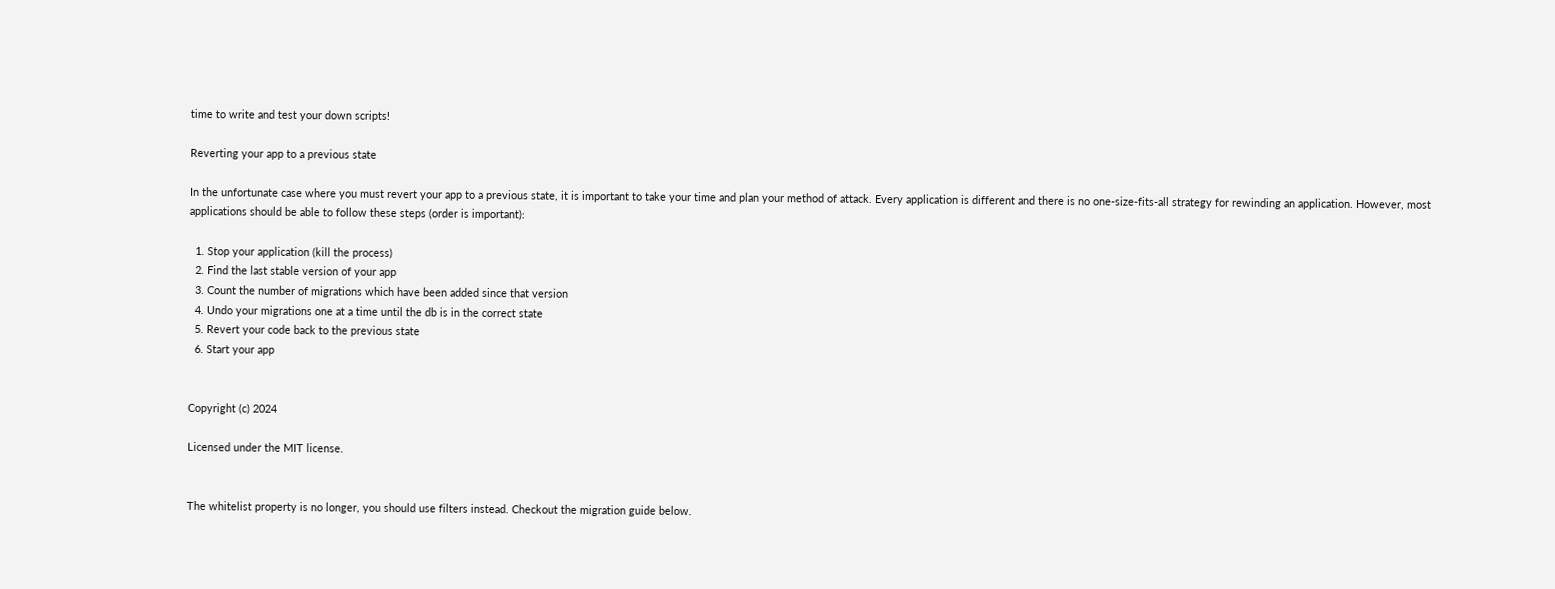time to write and test your down scripts!

Reverting your app to a previous state

In the unfortunate case where you must revert your app to a previous state, it is important to take your time and plan your method of attack. Every application is different and there is no one-size-fits-all strategy for rewinding an application. However, most applications should be able to follow these steps (order is important):

  1. Stop your application (kill the process)
  2. Find the last stable version of your app
  3. Count the number of migrations which have been added since that version
  4. Undo your migrations one at a time until the db is in the correct state
  5. Revert your code back to the previous state
  6. Start your app


Copyright (c) 2024

Licensed under the MIT license.


The whitelist property is no longer, you should use filters instead. Checkout the migration guide below.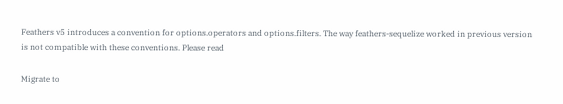Feathers v5 introduces a convention for options.operators and options.filters. The way feathers-sequelize worked in previous version is not compatible with these conventions. Please read

Migrate to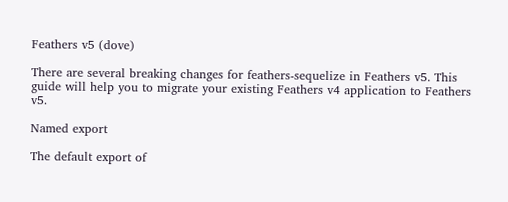Feathers v5 (dove)

There are several breaking changes for feathers-sequelize in Feathers v5. This guide will help you to migrate your existing Feathers v4 application to Feathers v5.

Named export

The default export of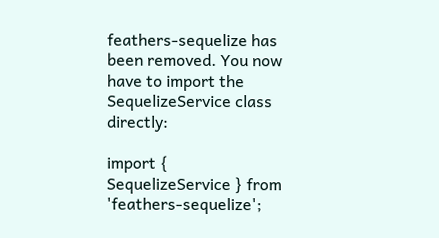feathers-sequelize has been removed. You now have to import the SequelizeService class directly:

import { SequelizeService } from 'feathers-sequelize';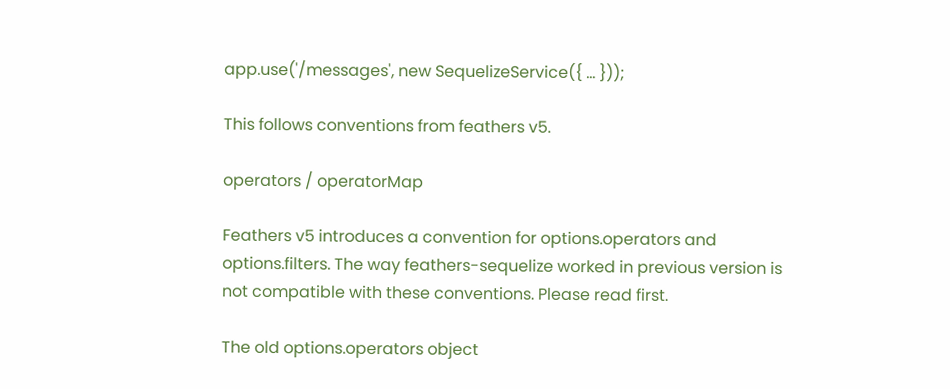app.use('/messages', new SequelizeService({ ... }));

This follows conventions from feathers v5.

operators / operatorMap

Feathers v5 introduces a convention for options.operators and options.filters. The way feathers-sequelize worked in previous version is not compatible with these conventions. Please read first.

The old options.operators object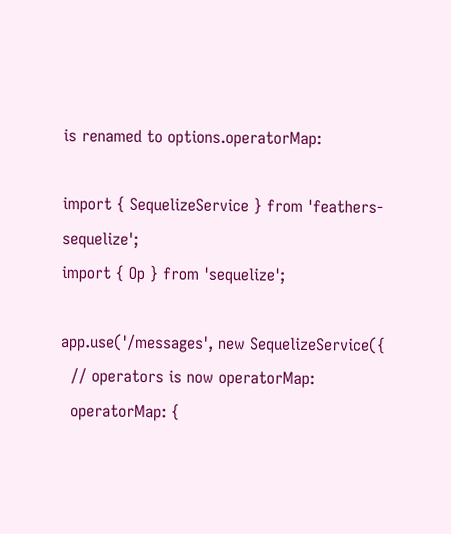is renamed to options.operatorMap:

import { SequelizeService } from 'feathers-sequelize';
import { Op } from 'sequelize';

app.use('/messages', new SequelizeService({
  // operators is now operatorMap:
  operatorMap: {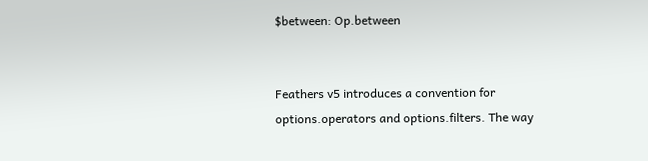$between: Op.between


Feathers v5 introduces a convention for options.operators and options.filters. The way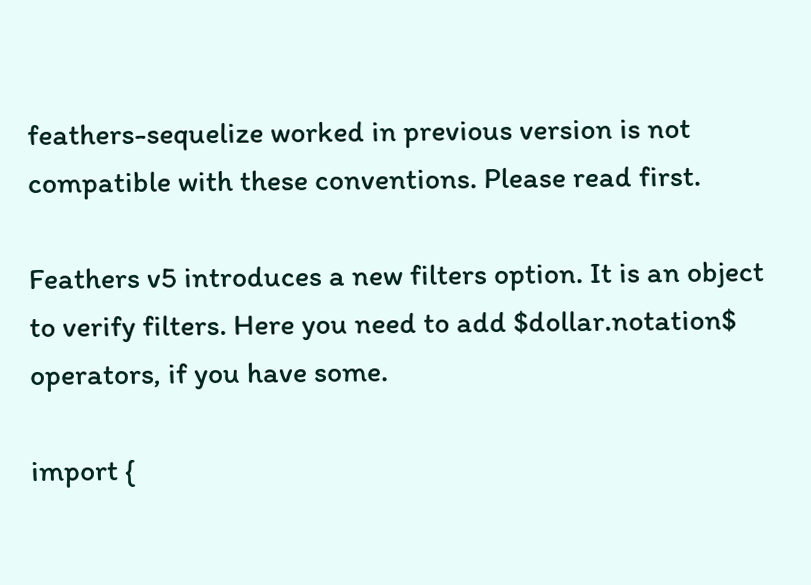feathers-sequelize worked in previous version is not compatible with these conventions. Please read first.

Feathers v5 introduces a new filters option. It is an object to verify filters. Here you need to add $dollar.notation$ operators, if you have some.

import {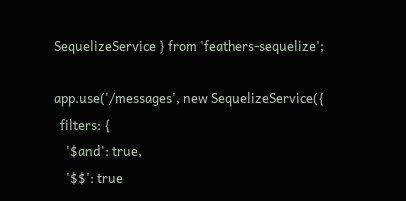SequelizeService } from 'feathers-sequelize';

app.use('/messages', new SequelizeService({
  filters: {
    '$and': true,
    '$$': true